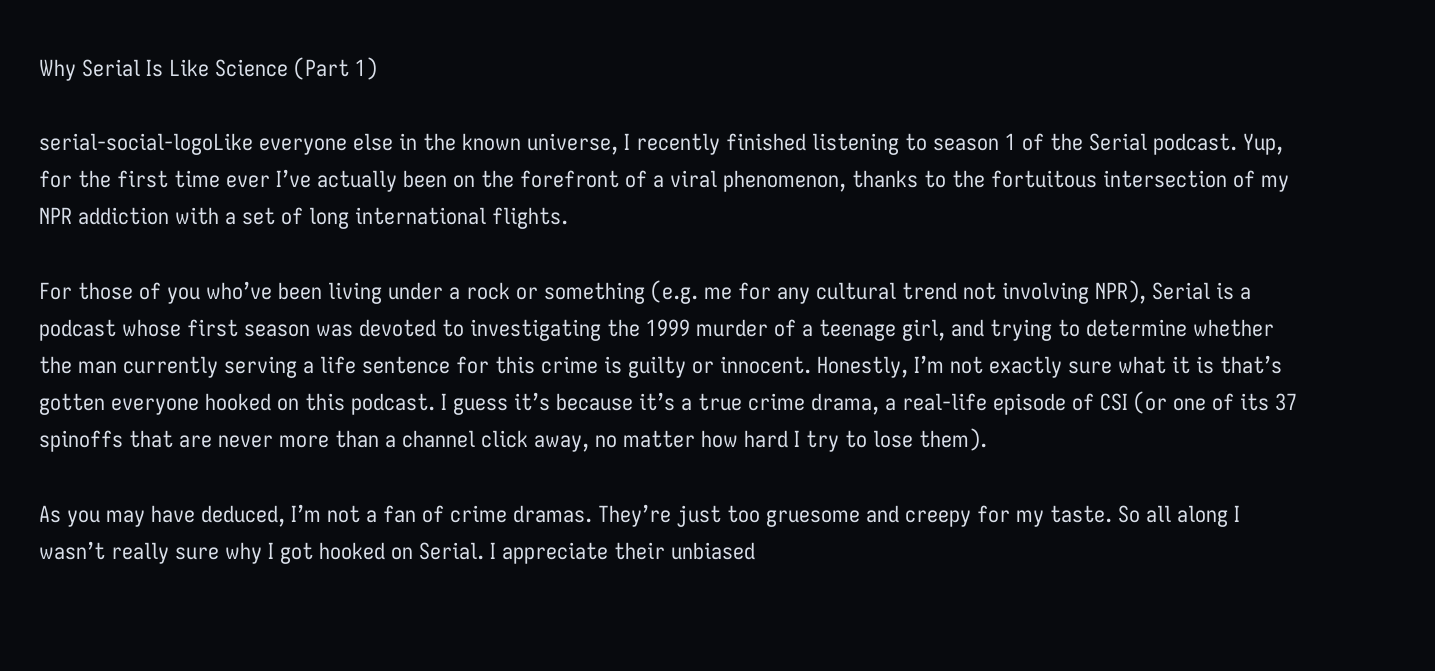Why Serial Is Like Science (Part 1)

serial-social-logoLike everyone else in the known universe, I recently finished listening to season 1 of the Serial podcast. Yup, for the first time ever I’ve actually been on the forefront of a viral phenomenon, thanks to the fortuitous intersection of my NPR addiction with a set of long international flights.

For those of you who’ve been living under a rock or something (e.g. me for any cultural trend not involving NPR), Serial is a podcast whose first season was devoted to investigating the 1999 murder of a teenage girl, and trying to determine whether the man currently serving a life sentence for this crime is guilty or innocent. Honestly, I’m not exactly sure what it is that’s gotten everyone hooked on this podcast. I guess it’s because it’s a true crime drama, a real-life episode of CSI (or one of its 37 spinoffs that are never more than a channel click away, no matter how hard I try to lose them).

As you may have deduced, I’m not a fan of crime dramas. They’re just too gruesome and creepy for my taste. So all along I wasn’t really sure why I got hooked on Serial. I appreciate their unbiased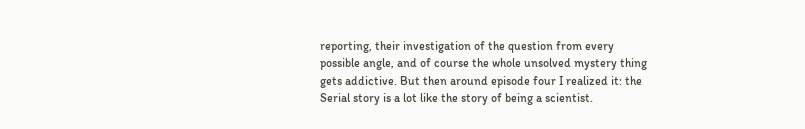reporting, their investigation of the question from every possible angle, and of course the whole unsolved mystery thing gets addictive. But then around episode four I realized it: the Serial story is a lot like the story of being a scientist.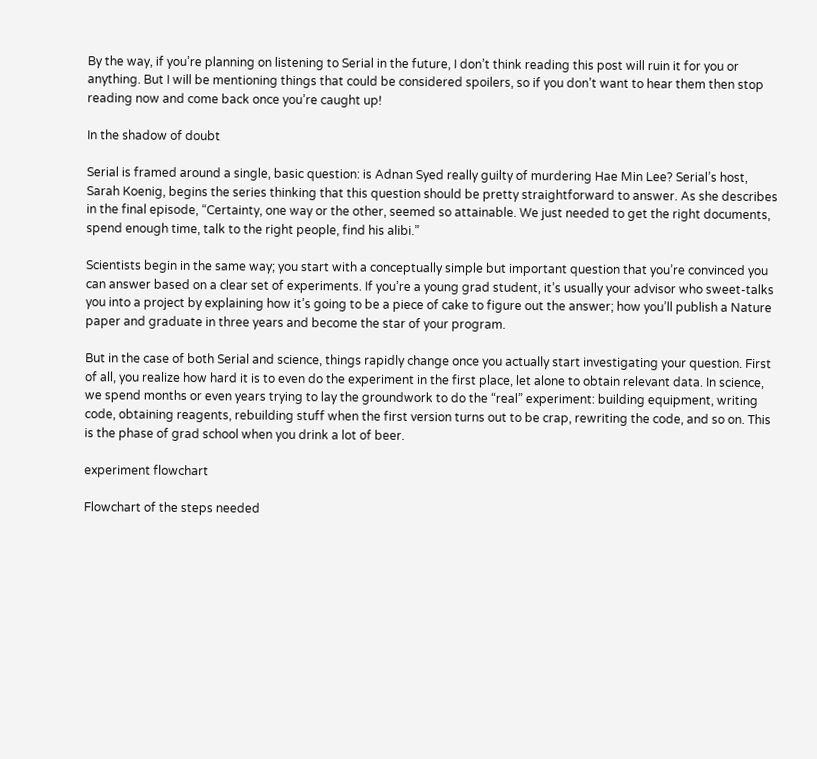By the way, if you’re planning on listening to Serial in the future, I don’t think reading this post will ruin it for you or anything. But I will be mentioning things that could be considered spoilers, so if you don’t want to hear them then stop reading now and come back once you’re caught up!

In the shadow of doubt

Serial is framed around a single, basic question: is Adnan Syed really guilty of murdering Hae Min Lee? Serial’s host, Sarah Koenig, begins the series thinking that this question should be pretty straightforward to answer. As she describes in the final episode, “Certainty, one way or the other, seemed so attainable. We just needed to get the right documents, spend enough time, talk to the right people, find his alibi.”

Scientists begin in the same way; you start with a conceptually simple but important question that you’re convinced you can answer based on a clear set of experiments. If you’re a young grad student, it’s usually your advisor who sweet-talks you into a project by explaining how it’s going to be a piece of cake to figure out the answer; how you’ll publish a Nature paper and graduate in three years and become the star of your program.

But in the case of both Serial and science, things rapidly change once you actually start investigating your question. First of all, you realize how hard it is to even do the experiment in the first place, let alone to obtain relevant data. In science, we spend months or even years trying to lay the groundwork to do the “real” experiment: building equipment, writing code, obtaining reagents, rebuilding stuff when the first version turns out to be crap, rewriting the code, and so on. This is the phase of grad school when you drink a lot of beer.

experiment flowchart

Flowchart of the steps needed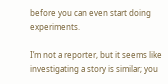before you can even start doing experiments.

I’m not a reporter, but it seems like investigating a story is similar; you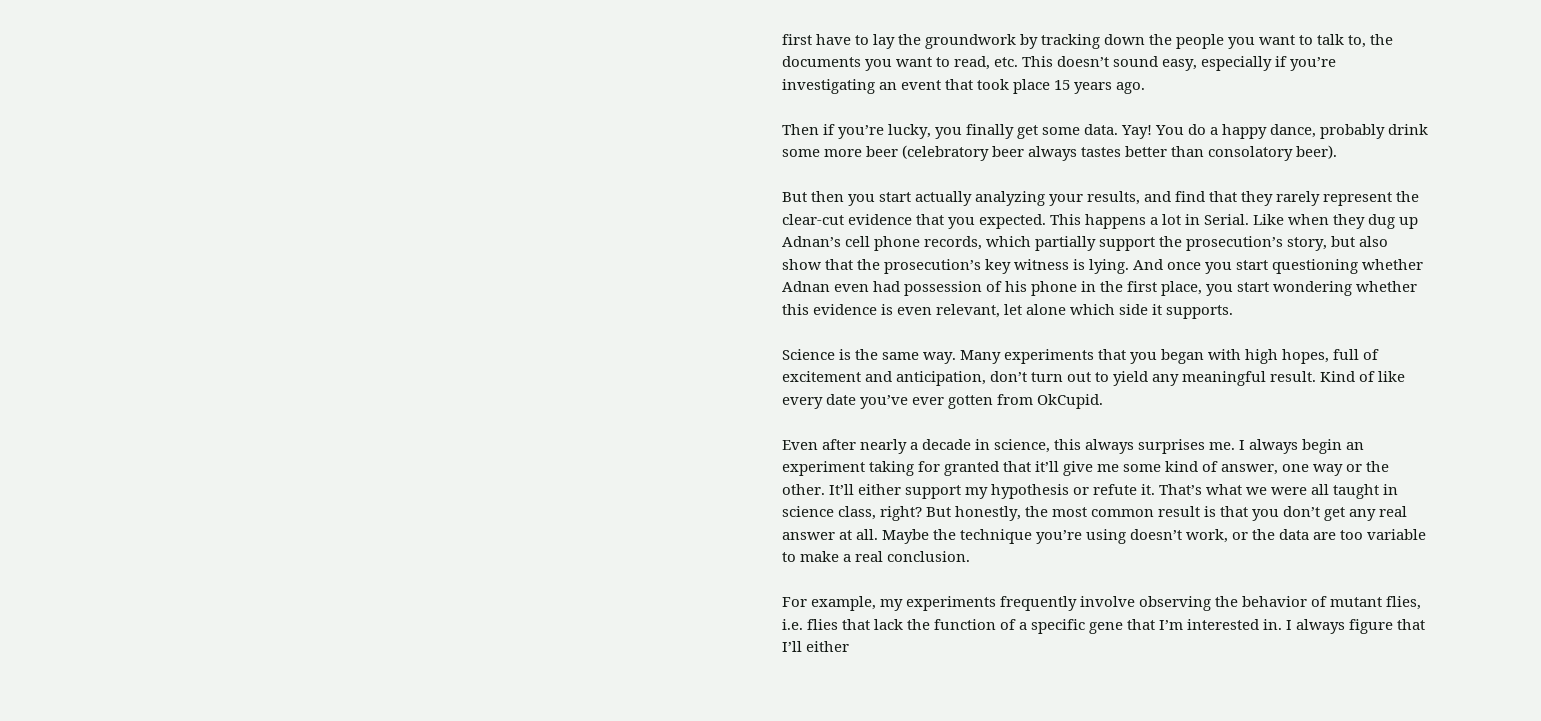first have to lay the groundwork by tracking down the people you want to talk to, the documents you want to read, etc. This doesn’t sound easy, especially if you’re investigating an event that took place 15 years ago.

Then if you’re lucky, you finally get some data. Yay! You do a happy dance, probably drink some more beer (celebratory beer always tastes better than consolatory beer).

But then you start actually analyzing your results, and find that they rarely represent the clear-cut evidence that you expected. This happens a lot in Serial. Like when they dug up Adnan’s cell phone records, which partially support the prosecution’s story, but also show that the prosecution’s key witness is lying. And once you start questioning whether Adnan even had possession of his phone in the first place, you start wondering whether this evidence is even relevant, let alone which side it supports.

Science is the same way. Many experiments that you began with high hopes, full of excitement and anticipation, don’t turn out to yield any meaningful result. Kind of like every date you’ve ever gotten from OkCupid.

Even after nearly a decade in science, this always surprises me. I always begin an experiment taking for granted that it’ll give me some kind of answer, one way or the other. It’ll either support my hypothesis or refute it. That’s what we were all taught in science class, right? But honestly, the most common result is that you don’t get any real answer at all. Maybe the technique you’re using doesn’t work, or the data are too variable to make a real conclusion.

For example, my experiments frequently involve observing the behavior of mutant flies, i.e. flies that lack the function of a specific gene that I’m interested in. I always figure that I’ll either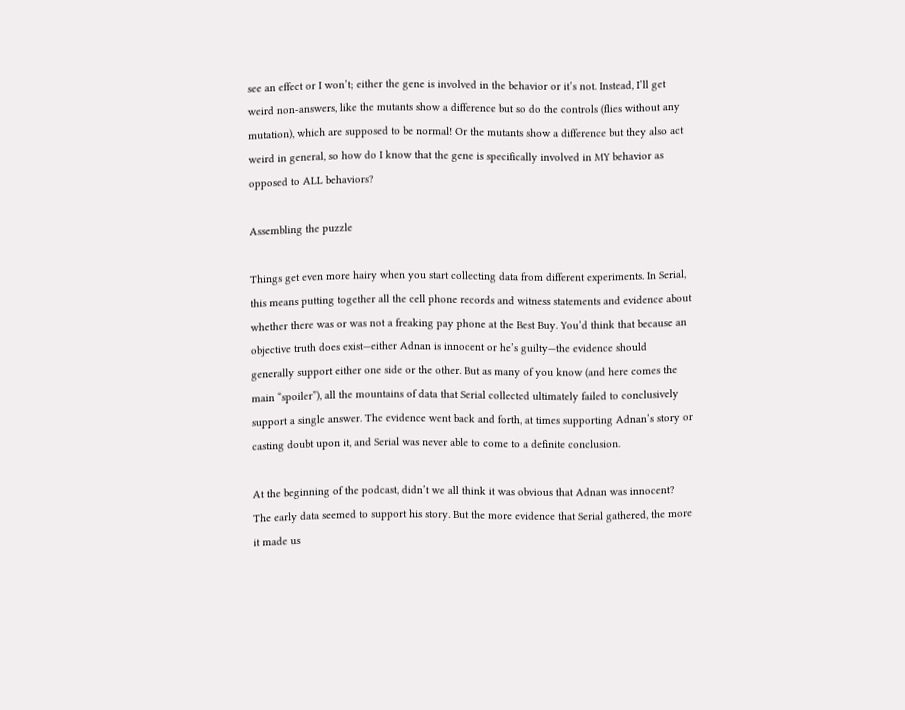see an effect or I won’t; either the gene is involved in the behavior or it’s not. Instead, I’ll get weird non-answers, like the mutants show a difference but so do the controls (flies without any mutation), which are supposed to be normal! Or the mutants show a difference but they also act weird in general, so how do I know that the gene is specifically involved in MY behavior as opposed to ALL behaviors?

Assembling the puzzle

Things get even more hairy when you start collecting data from different experiments. In Serial, this means putting together all the cell phone records and witness statements and evidence about whether there was or was not a freaking pay phone at the Best Buy. You’d think that because an objective truth does exist—either Adnan is innocent or he’s guilty—the evidence should generally support either one side or the other. But as many of you know (and here comes the main “spoiler”), all the mountains of data that Serial collected ultimately failed to conclusively support a single answer. The evidence went back and forth, at times supporting Adnan’s story or casting doubt upon it, and Serial was never able to come to a definite conclusion.

At the beginning of the podcast, didn’t we all think it was obvious that Adnan was innocent? The early data seemed to support his story. But the more evidence that Serial gathered, the more it made us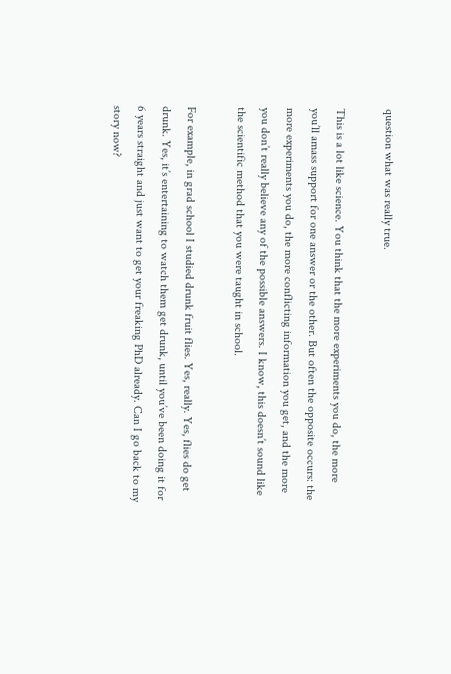question what was really true.

This is a lot like science. You think that the more experiments you do, the more you’ll amass support for one answer or the other. But often the opposite occurs: the more experiments you do, the more conflicting information you get, and the more you don’t really believe any of the possible answers. I know, this doesn’t sound like the scientific method that you were taught in school.

For example, in grad school I studied drunk fruit flies. Yes, really. Yes, flies do get drunk. Yes, it’s entertaining to watch them get drunk, until you’ve been doing it for 6 years straight and just want to get your freaking PhD already. Can I go back to my story now?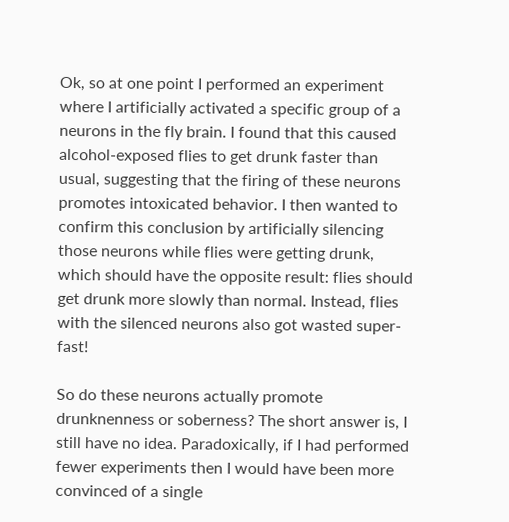Ok, so at one point I performed an experiment where I artificially activated a specific group of a neurons in the fly brain. I found that this caused alcohol-exposed flies to get drunk faster than usual, suggesting that the firing of these neurons promotes intoxicated behavior. I then wanted to confirm this conclusion by artificially silencing those neurons while flies were getting drunk, which should have the opposite result: flies should get drunk more slowly than normal. Instead, flies with the silenced neurons also got wasted super-fast!

So do these neurons actually promote drunknenness or soberness? The short answer is, I still have no idea. Paradoxically, if I had performed fewer experiments then I would have been more convinced of a single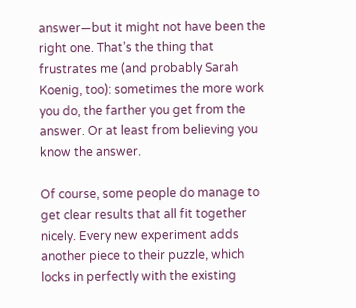answer—but it might not have been the right one. That’s the thing that frustrates me (and probably Sarah Koenig, too): sometimes the more work you do, the farther you get from the answer. Or at least from believing you know the answer.

Of course, some people do manage to get clear results that all fit together nicely. Every new experiment adds another piece to their puzzle, which locks in perfectly with the existing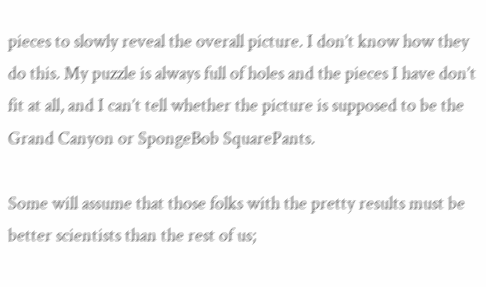pieces to slowly reveal the overall picture. I don’t know how they do this. My puzzle is always full of holes and the pieces I have don’t fit at all, and I can’t tell whether the picture is supposed to be the Grand Canyon or SpongeBob SquarePants.

Some will assume that those folks with the pretty results must be better scientists than the rest of us;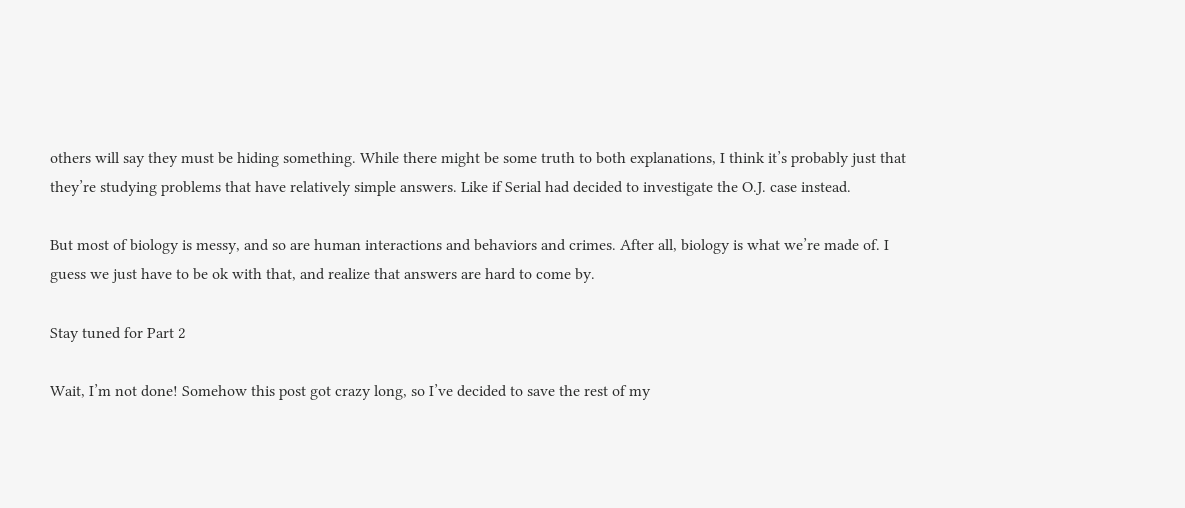others will say they must be hiding something. While there might be some truth to both explanations, I think it’s probably just that they’re studying problems that have relatively simple answers. Like if Serial had decided to investigate the O.J. case instead.

But most of biology is messy, and so are human interactions and behaviors and crimes. After all, biology is what we’re made of. I guess we just have to be ok with that, and realize that answers are hard to come by.

Stay tuned for Part 2

Wait, I’m not done! Somehow this post got crazy long, so I’ve decided to save the rest of my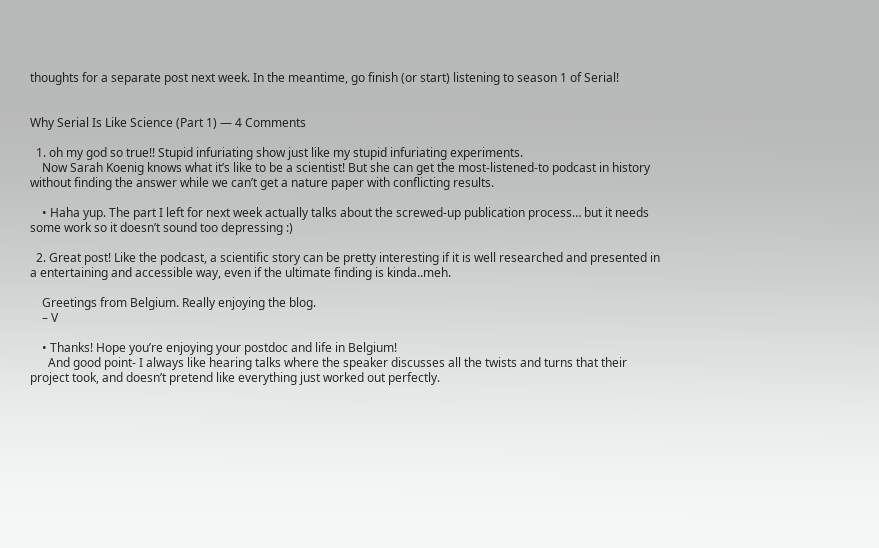thoughts for a separate post next week. In the meantime, go finish (or start) listening to season 1 of Serial!


Why Serial Is Like Science (Part 1) — 4 Comments

  1. oh my god so true!! Stupid infuriating show just like my stupid infuriating experiments.
    Now Sarah Koenig knows what it’s like to be a scientist! But she can get the most-listened-to podcast in history without finding the answer while we can’t get a nature paper with conflicting results.

    • Haha yup. The part I left for next week actually talks about the screwed-up publication process… but it needs some work so it doesn’t sound too depressing :)

  2. Great post! Like the podcast, a scientific story can be pretty interesting if it is well researched and presented in a entertaining and accessible way, even if the ultimate finding is kinda..meh.

    Greetings from Belgium. Really enjoying the blog.
    – V

    • Thanks! Hope you’re enjoying your postdoc and life in Belgium!
      And good point- I always like hearing talks where the speaker discusses all the twists and turns that their project took, and doesn’t pretend like everything just worked out perfectly.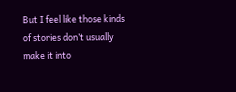But I feel like those kinds of stories don’t usually make it into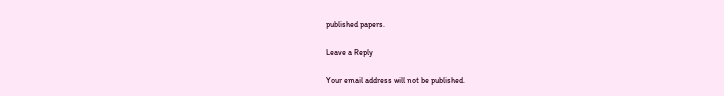published papers.

Leave a Reply

Your email address will not be published.